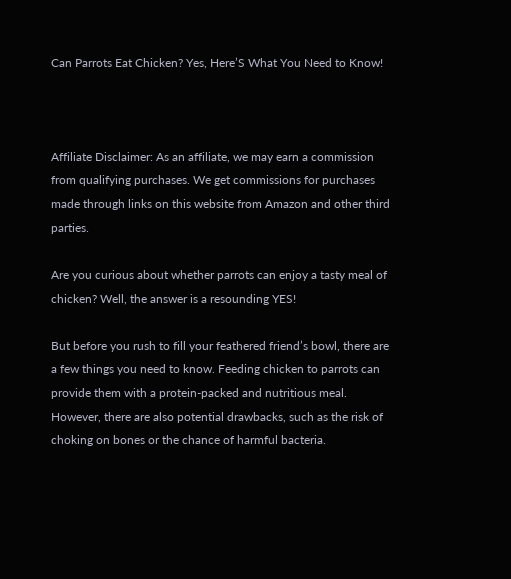Can Parrots Eat Chicken? Yes, Here’S What You Need to Know!



Affiliate Disclaimer: As an affiliate, we may earn a commission from qualifying purchases. We get commissions for purchases made through links on this website from Amazon and other third parties.

Are you curious about whether parrots can enjoy a tasty meal of chicken? Well, the answer is a resounding YES!

But before you rush to fill your feathered friend’s bowl, there are a few things you need to know. Feeding chicken to parrots can provide them with a protein-packed and nutritious meal. However, there are also potential drawbacks, such as the risk of choking on bones or the chance of harmful bacteria.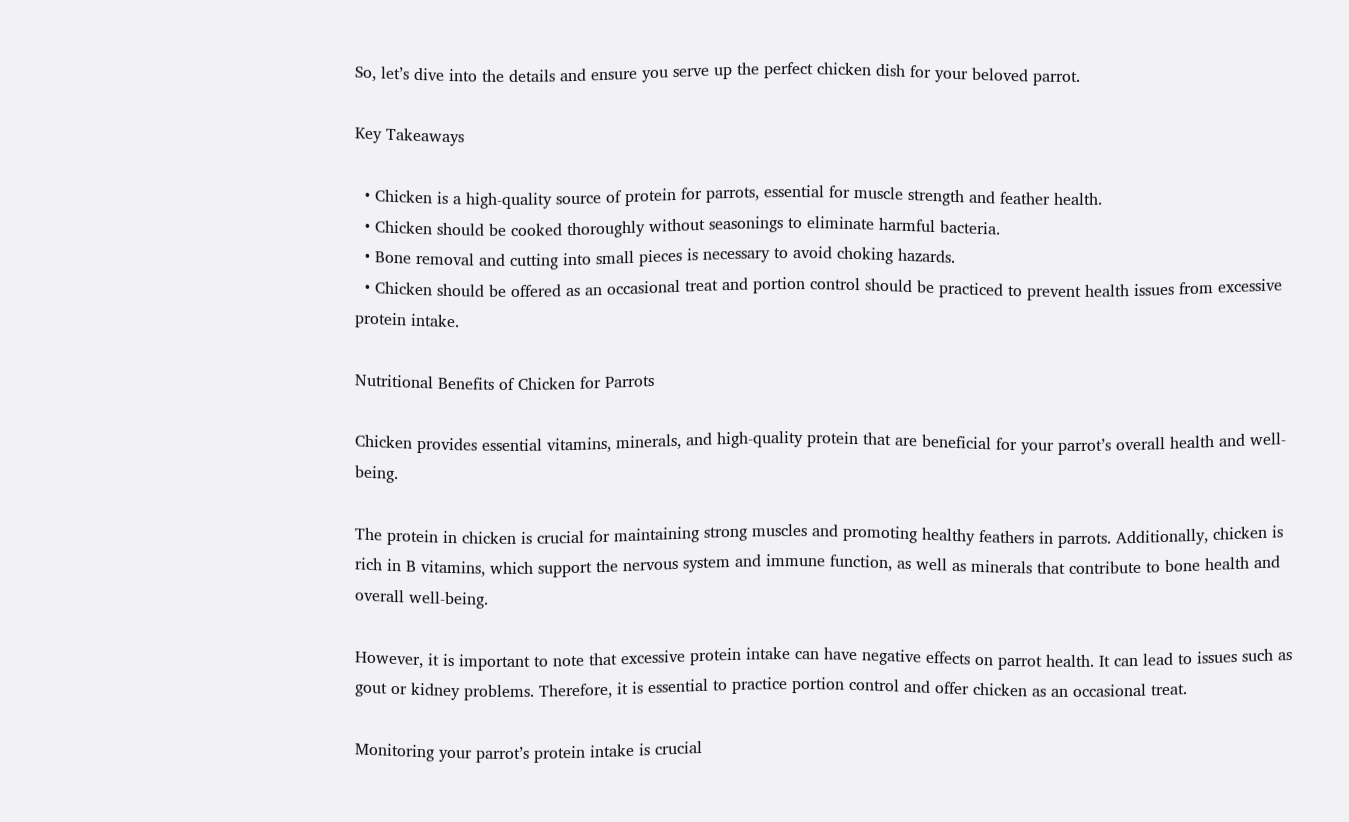So, let’s dive into the details and ensure you serve up the perfect chicken dish for your beloved parrot.

Key Takeaways

  • Chicken is a high-quality source of protein for parrots, essential for muscle strength and feather health.
  • Chicken should be cooked thoroughly without seasonings to eliminate harmful bacteria.
  • Bone removal and cutting into small pieces is necessary to avoid choking hazards.
  • Chicken should be offered as an occasional treat and portion control should be practiced to prevent health issues from excessive protein intake.

Nutritional Benefits of Chicken for Parrots

Chicken provides essential vitamins, minerals, and high-quality protein that are beneficial for your parrot’s overall health and well-being.

The protein in chicken is crucial for maintaining strong muscles and promoting healthy feathers in parrots. Additionally, chicken is rich in B vitamins, which support the nervous system and immune function, as well as minerals that contribute to bone health and overall well-being.

However, it is important to note that excessive protein intake can have negative effects on parrot health. It can lead to issues such as gout or kidney problems. Therefore, it is essential to practice portion control and offer chicken as an occasional treat.

Monitoring your parrot’s protein intake is crucial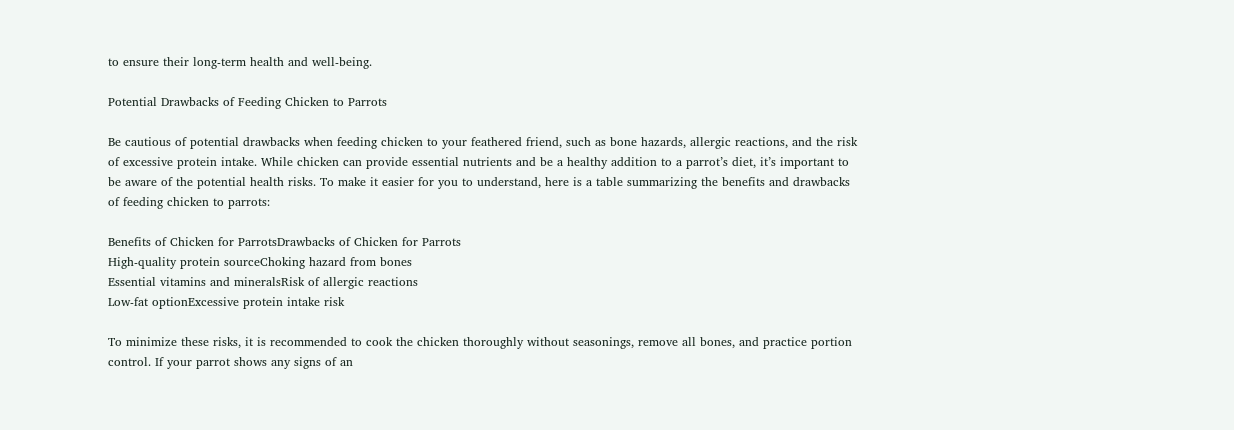to ensure their long-term health and well-being.

Potential Drawbacks of Feeding Chicken to Parrots

Be cautious of potential drawbacks when feeding chicken to your feathered friend, such as bone hazards, allergic reactions, and the risk of excessive protein intake. While chicken can provide essential nutrients and be a healthy addition to a parrot’s diet, it’s important to be aware of the potential health risks. To make it easier for you to understand, here is a table summarizing the benefits and drawbacks of feeding chicken to parrots:

Benefits of Chicken for ParrotsDrawbacks of Chicken for Parrots
High-quality protein sourceChoking hazard from bones
Essential vitamins and mineralsRisk of allergic reactions
Low-fat optionExcessive protein intake risk

To minimize these risks, it is recommended to cook the chicken thoroughly without seasonings, remove all bones, and practice portion control. If your parrot shows any signs of an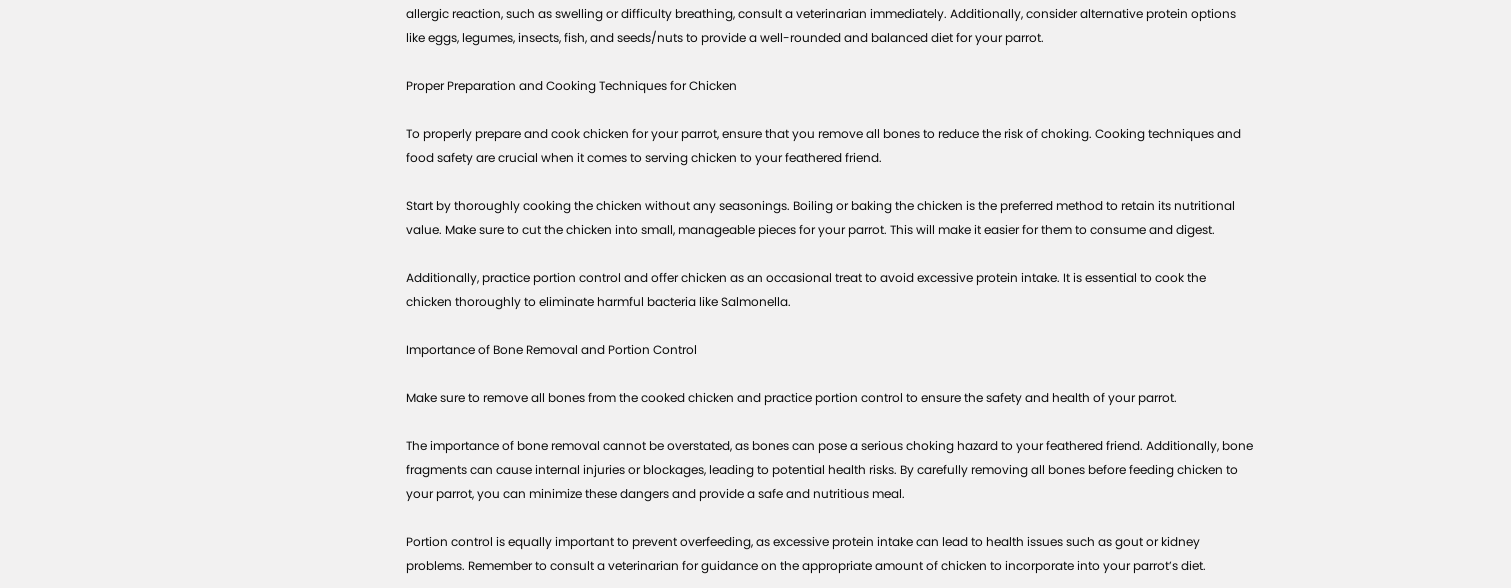allergic reaction, such as swelling or difficulty breathing, consult a veterinarian immediately. Additionally, consider alternative protein options like eggs, legumes, insects, fish, and seeds/nuts to provide a well-rounded and balanced diet for your parrot.

Proper Preparation and Cooking Techniques for Chicken

To properly prepare and cook chicken for your parrot, ensure that you remove all bones to reduce the risk of choking. Cooking techniques and food safety are crucial when it comes to serving chicken to your feathered friend.

Start by thoroughly cooking the chicken without any seasonings. Boiling or baking the chicken is the preferred method to retain its nutritional value. Make sure to cut the chicken into small, manageable pieces for your parrot. This will make it easier for them to consume and digest.

Additionally, practice portion control and offer chicken as an occasional treat to avoid excessive protein intake. It is essential to cook the chicken thoroughly to eliminate harmful bacteria like Salmonella.

Importance of Bone Removal and Portion Control

Make sure to remove all bones from the cooked chicken and practice portion control to ensure the safety and health of your parrot.

The importance of bone removal cannot be overstated, as bones can pose a serious choking hazard to your feathered friend. Additionally, bone fragments can cause internal injuries or blockages, leading to potential health risks. By carefully removing all bones before feeding chicken to your parrot, you can minimize these dangers and provide a safe and nutritious meal.

Portion control is equally important to prevent overfeeding, as excessive protein intake can lead to health issues such as gout or kidney problems. Remember to consult a veterinarian for guidance on the appropriate amount of chicken to incorporate into your parrot’s diet.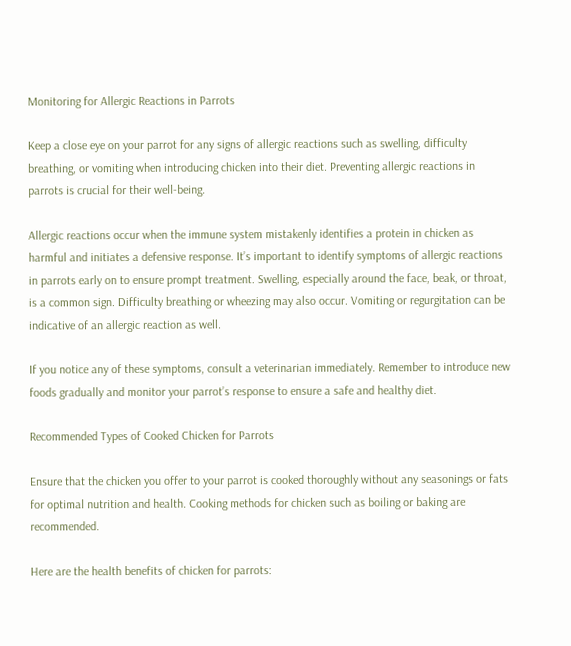Monitoring for Allergic Reactions in Parrots

Keep a close eye on your parrot for any signs of allergic reactions such as swelling, difficulty breathing, or vomiting when introducing chicken into their diet. Preventing allergic reactions in parrots is crucial for their well-being.

Allergic reactions occur when the immune system mistakenly identifies a protein in chicken as harmful and initiates a defensive response. It’s important to identify symptoms of allergic reactions in parrots early on to ensure prompt treatment. Swelling, especially around the face, beak, or throat, is a common sign. Difficulty breathing or wheezing may also occur. Vomiting or regurgitation can be indicative of an allergic reaction as well.

If you notice any of these symptoms, consult a veterinarian immediately. Remember to introduce new foods gradually and monitor your parrot’s response to ensure a safe and healthy diet.

Recommended Types of Cooked Chicken for Parrots

Ensure that the chicken you offer to your parrot is cooked thoroughly without any seasonings or fats for optimal nutrition and health. Cooking methods for chicken such as boiling or baking are recommended.

Here are the health benefits of chicken for parrots: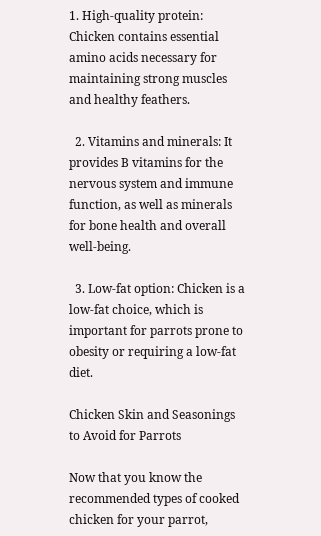1. High-quality protein: Chicken contains essential amino acids necessary for maintaining strong muscles and healthy feathers.

  2. Vitamins and minerals: It provides B vitamins for the nervous system and immune function, as well as minerals for bone health and overall well-being.

  3. Low-fat option: Chicken is a low-fat choice, which is important for parrots prone to obesity or requiring a low-fat diet.

Chicken Skin and Seasonings to Avoid for Parrots

Now that you know the recommended types of cooked chicken for your parrot,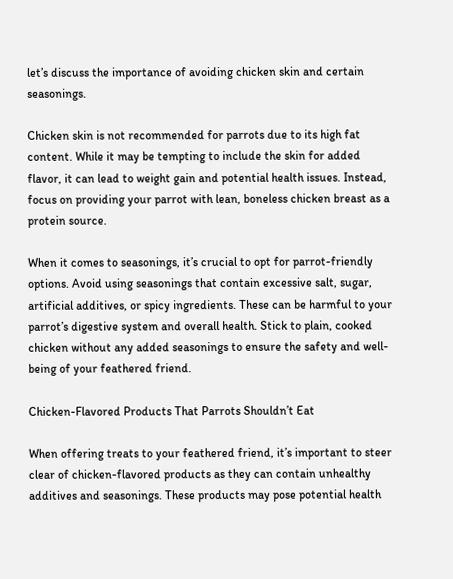let’s discuss the importance of avoiding chicken skin and certain seasonings.

Chicken skin is not recommended for parrots due to its high fat content. While it may be tempting to include the skin for added flavor, it can lead to weight gain and potential health issues. Instead, focus on providing your parrot with lean, boneless chicken breast as a protein source.

When it comes to seasonings, it’s crucial to opt for parrot-friendly options. Avoid using seasonings that contain excessive salt, sugar, artificial additives, or spicy ingredients. These can be harmful to your parrot’s digestive system and overall health. Stick to plain, cooked chicken without any added seasonings to ensure the safety and well-being of your feathered friend.

Chicken-Flavored Products That Parrots Shouldn’t Eat

When offering treats to your feathered friend, it’s important to steer clear of chicken-flavored products as they can contain unhealthy additives and seasonings. These products may pose potential health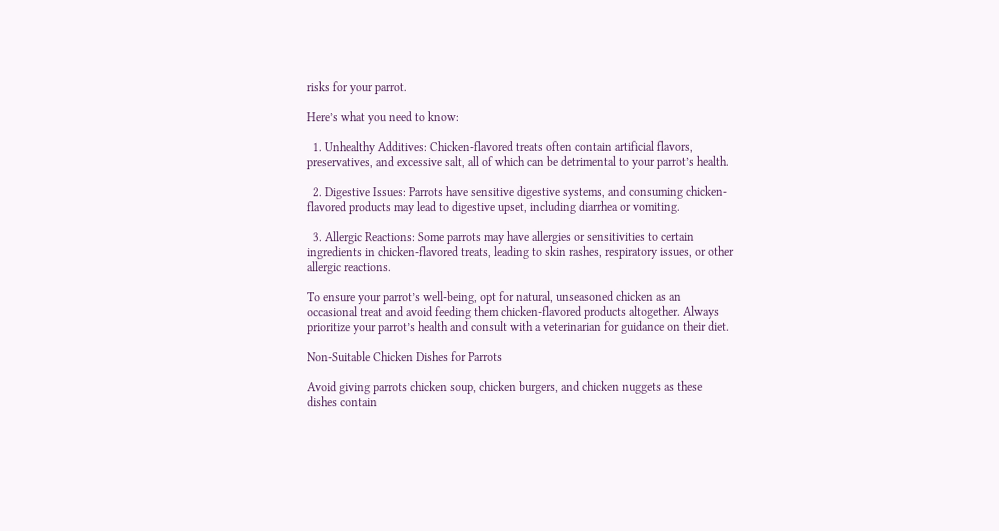risks for your parrot.

Here’s what you need to know:

  1. Unhealthy Additives: Chicken-flavored treats often contain artificial flavors, preservatives, and excessive salt, all of which can be detrimental to your parrot’s health.

  2. Digestive Issues: Parrots have sensitive digestive systems, and consuming chicken-flavored products may lead to digestive upset, including diarrhea or vomiting.

  3. Allergic Reactions: Some parrots may have allergies or sensitivities to certain ingredients in chicken-flavored treats, leading to skin rashes, respiratory issues, or other allergic reactions.

To ensure your parrot’s well-being, opt for natural, unseasoned chicken as an occasional treat and avoid feeding them chicken-flavored products altogether. Always prioritize your parrot’s health and consult with a veterinarian for guidance on their diet.

Non-Suitable Chicken Dishes for Parrots

Avoid giving parrots chicken soup, chicken burgers, and chicken nuggets as these dishes contain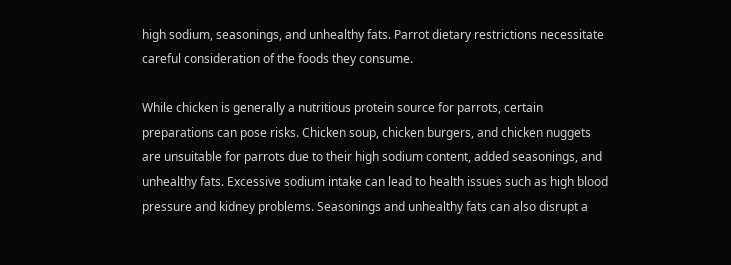high sodium, seasonings, and unhealthy fats. Parrot dietary restrictions necessitate careful consideration of the foods they consume.

While chicken is generally a nutritious protein source for parrots, certain preparations can pose risks. Chicken soup, chicken burgers, and chicken nuggets are unsuitable for parrots due to their high sodium content, added seasonings, and unhealthy fats. Excessive sodium intake can lead to health issues such as high blood pressure and kidney problems. Seasonings and unhealthy fats can also disrupt a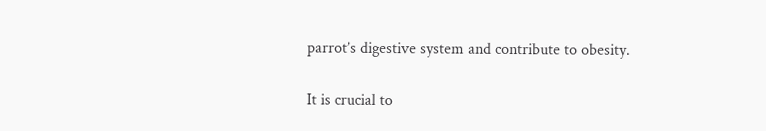parrot’s digestive system and contribute to obesity.

It is crucial to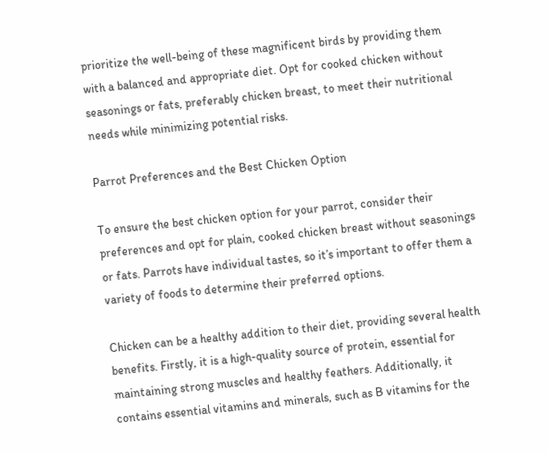prioritize the well-being of these magnificent birds by providing them with a balanced and appropriate diet. Opt for cooked chicken without seasonings or fats, preferably chicken breast, to meet their nutritional needs while minimizing potential risks.

Parrot Preferences and the Best Chicken Option

To ensure the best chicken option for your parrot, consider their preferences and opt for plain, cooked chicken breast without seasonings or fats. Parrots have individual tastes, so it’s important to offer them a variety of foods to determine their preferred options.

Chicken can be a healthy addition to their diet, providing several health benefits. Firstly, it is a high-quality source of protein, essential for maintaining strong muscles and healthy feathers. Additionally, it contains essential vitamins and minerals, such as B vitamins for the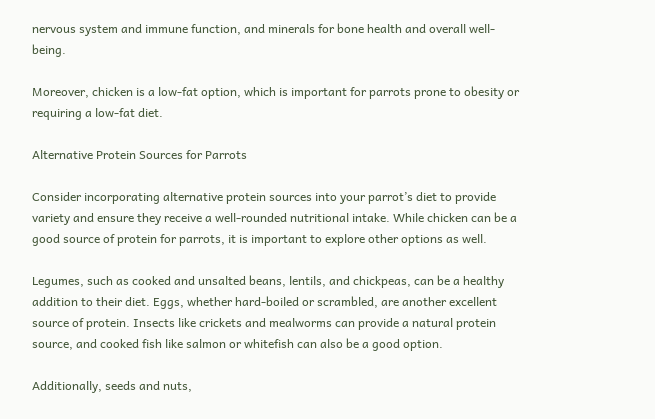nervous system and immune function, and minerals for bone health and overall well-being.

Moreover, chicken is a low-fat option, which is important for parrots prone to obesity or requiring a low-fat diet.

Alternative Protein Sources for Parrots

Consider incorporating alternative protein sources into your parrot’s diet to provide variety and ensure they receive a well-rounded nutritional intake. While chicken can be a good source of protein for parrots, it is important to explore other options as well.

Legumes, such as cooked and unsalted beans, lentils, and chickpeas, can be a healthy addition to their diet. Eggs, whether hard-boiled or scrambled, are another excellent source of protein. Insects like crickets and mealworms can provide a natural protein source, and cooked fish like salmon or whitefish can also be a good option.

Additionally, seeds and nuts,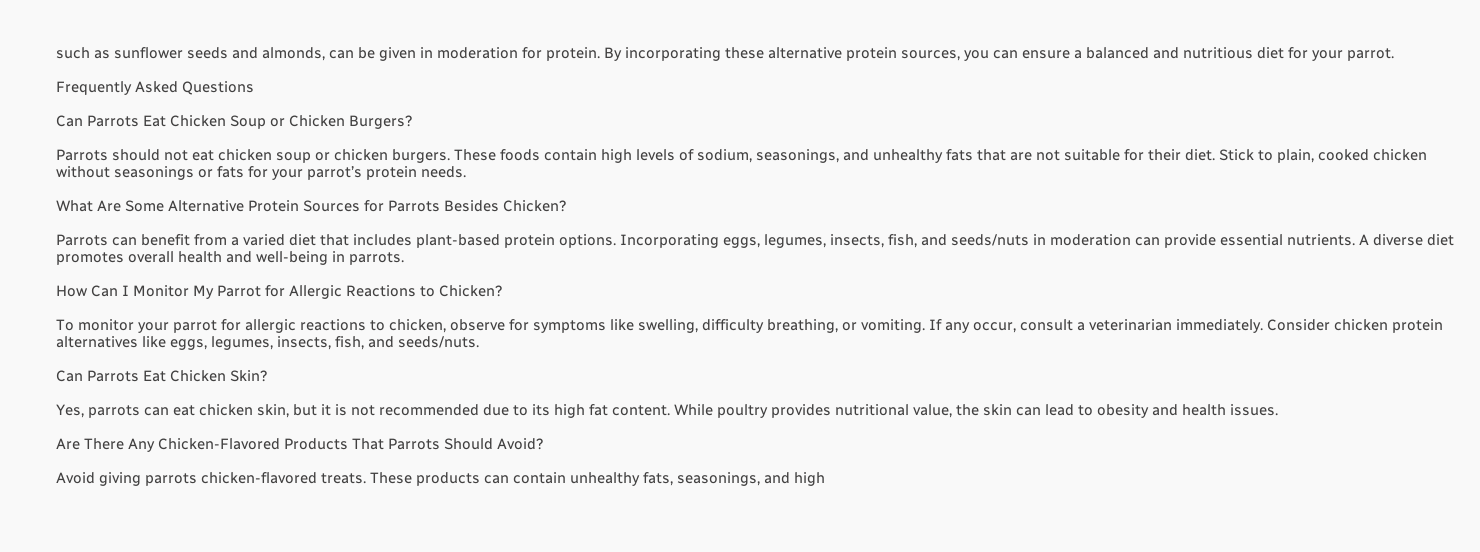such as sunflower seeds and almonds, can be given in moderation for protein. By incorporating these alternative protein sources, you can ensure a balanced and nutritious diet for your parrot.

Frequently Asked Questions

Can Parrots Eat Chicken Soup or Chicken Burgers?

Parrots should not eat chicken soup or chicken burgers. These foods contain high levels of sodium, seasonings, and unhealthy fats that are not suitable for their diet. Stick to plain, cooked chicken without seasonings or fats for your parrot’s protein needs.

What Are Some Alternative Protein Sources for Parrots Besides Chicken?

Parrots can benefit from a varied diet that includes plant-based protein options. Incorporating eggs, legumes, insects, fish, and seeds/nuts in moderation can provide essential nutrients. A diverse diet promotes overall health and well-being in parrots.

How Can I Monitor My Parrot for Allergic Reactions to Chicken?

To monitor your parrot for allergic reactions to chicken, observe for symptoms like swelling, difficulty breathing, or vomiting. If any occur, consult a veterinarian immediately. Consider chicken protein alternatives like eggs, legumes, insects, fish, and seeds/nuts.

Can Parrots Eat Chicken Skin?

Yes, parrots can eat chicken skin, but it is not recommended due to its high fat content. While poultry provides nutritional value, the skin can lead to obesity and health issues.

Are There Any Chicken-Flavored Products That Parrots Should Avoid?

Avoid giving parrots chicken-flavored treats. These products can contain unhealthy fats, seasonings, and high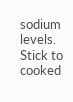sodium levels. Stick to cooked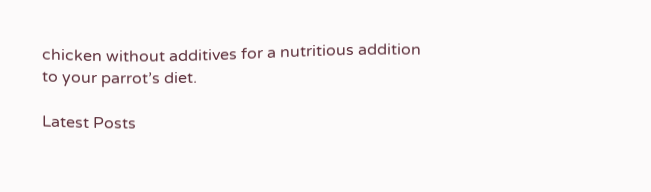chicken without additives for a nutritious addition to your parrot’s diet.

Latest Posts